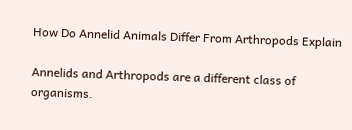How Do Annelid Animals Differ From Arthropods Explain

Annelids and Arthropods are a different class of organisms.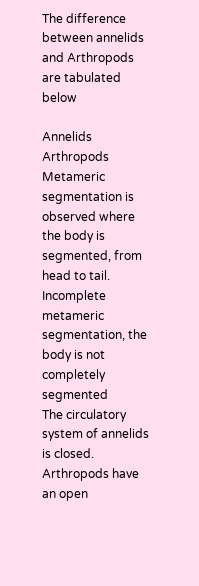The difference between annelids and Arthropods are tabulated below

Annelids Arthropods
Metameric segmentation is observed where the body is segmented, from head to tail. Incomplete metameric segmentation, the body is not completely segmented
The circulatory system of annelids is closed. Arthropods have an open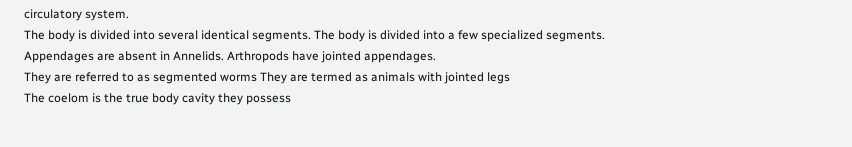circulatory system.
The body is divided into several identical segments. The body is divided into a few specialized segments.
Appendages are absent in Annelids. Arthropods have jointed appendages.
They are referred to as segmented worms They are termed as animals with jointed legs
The coelom is the true body cavity they possess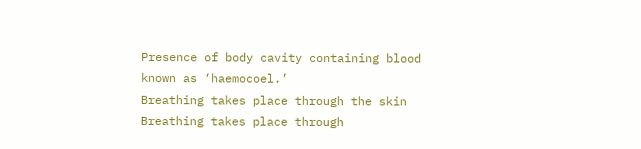Presence of body cavity containing blood known as ‘haemocoel.’
Breathing takes place through the skin Breathing takes place through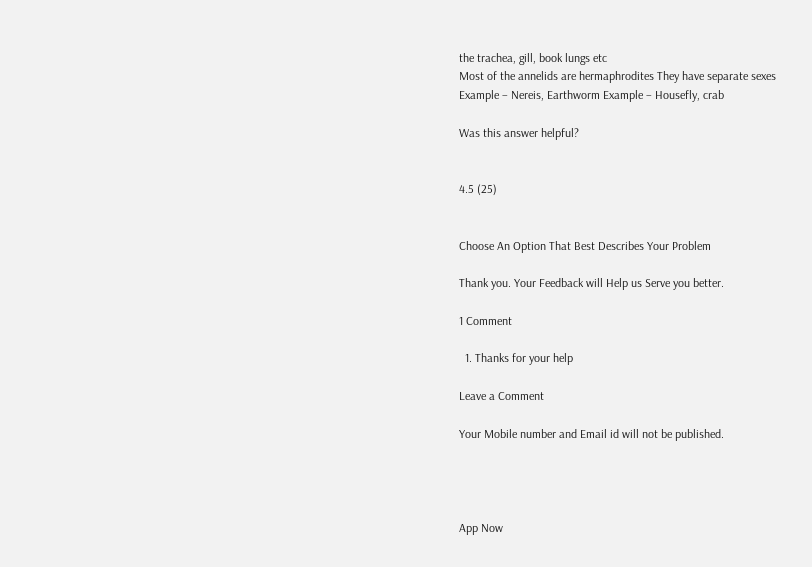the trachea, gill, book lungs etc
Most of the annelids are hermaphrodites They have separate sexes
Example – Nereis, Earthworm Example – Housefly, crab

Was this answer helpful?


4.5 (25)


Choose An Option That Best Describes Your Problem

Thank you. Your Feedback will Help us Serve you better.

1 Comment

  1. Thanks for your help

Leave a Comment

Your Mobile number and Email id will not be published.




App Now